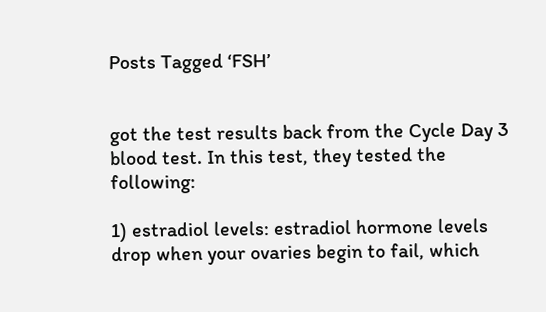Posts Tagged ‘FSH’


got the test results back from the Cycle Day 3 blood test. In this test, they tested the following:

1) estradiol levels: estradiol hormone levels drop when your ovaries begin to fail, which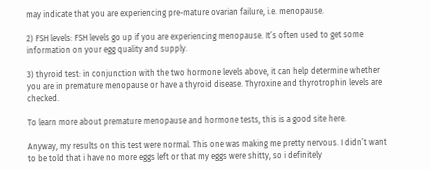may indicate that you are experiencing pre-mature ovarian failure, i.e. menopause.

2) FSH levels: FSH levels go up if you are experiencing menopause. It’s often used to get some information on your egg quality and supply.

3) thyroid test: in conjunction with the two hormone levels above, it can help determine whether you are in premature menopause or have a thyroid disease. Thyroxine and thyrotrophin levels are checked.

To learn more about premature menopause and hormone tests, this is a good site here.

Anyway, my results on this test were normal. This one was making me pretty nervous. I didn’t want to be told that i have no more eggs left or that my eggs were shitty, so i definitely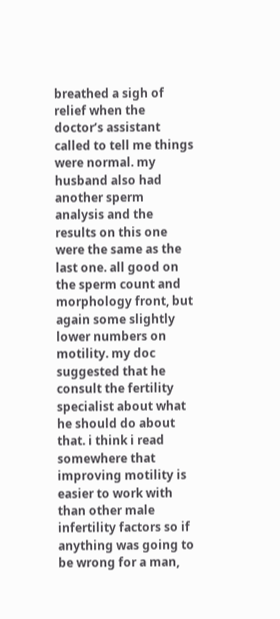breathed a sigh of relief when the doctor’s assistant called to tell me things were normal. my husband also had another sperm analysis and the results on this one were the same as the last one. all good on the sperm count and morphology front, but again some slightly lower numbers on motility. my doc suggested that he consult the fertility specialist about what he should do about that. i think i read somewhere that improving motility is easier to work with than other male infertility factors so if anything was going to be wrong for a man,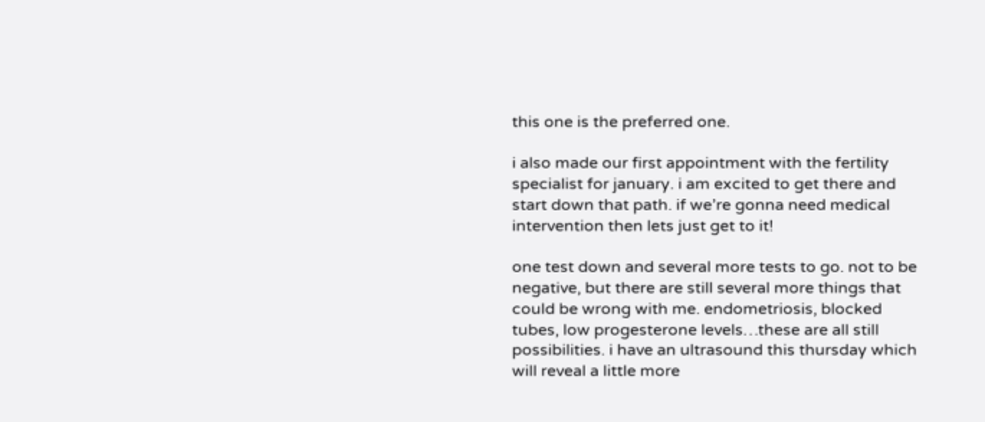this one is the preferred one.

i also made our first appointment with the fertility specialist for january. i am excited to get there and start down that path. if we’re gonna need medical intervention then lets just get to it!

one test down and several more tests to go. not to be negative, but there are still several more things that could be wrong with me. endometriosis, blocked tubes, low progesterone levels…these are all still possibilities. i have an ultrasound this thursday which will reveal a little more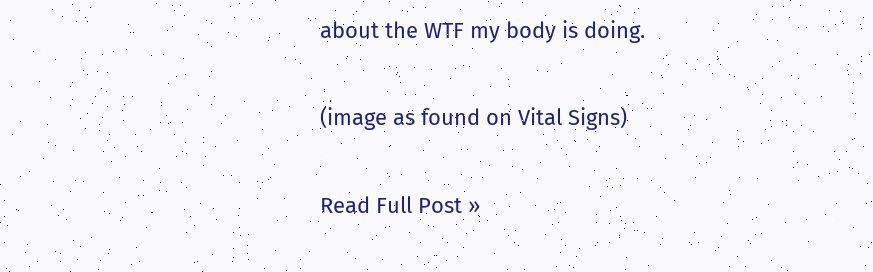about the WTF my body is doing.

(image as found on Vital Signs)

Read Full Post »